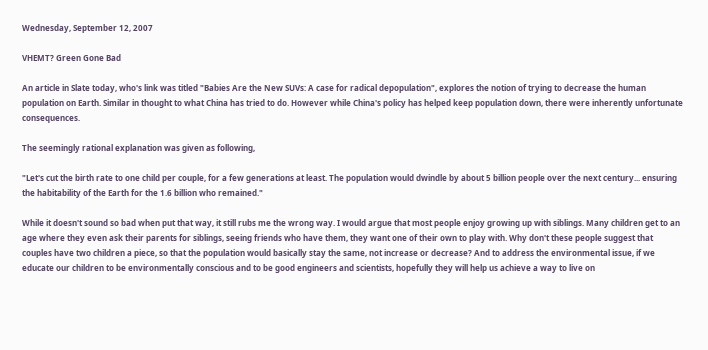Wednesday, September 12, 2007

VHEMT? Green Gone Bad

An article in Slate today, who's link was titled "Babies Are the New SUVs: A case for radical depopulation", explores the notion of trying to decrease the human population on Earth. Similar in thought to what China has tried to do. However while China's policy has helped keep population down, there were inherently unfortunate consequences.

The seemingly rational explanation was given as following,

"Let's cut the birth rate to one child per couple, for a few generations at least. The population would dwindle by about 5 billion people over the next century... ensuring the habitability of the Earth for the 1.6 billion who remained."

While it doesn't sound so bad when put that way, it still rubs me the wrong way. I would argue that most people enjoy growing up with siblings. Many children get to an age where they even ask their parents for siblings, seeing friends who have them, they want one of their own to play with. Why don't these people suggest that couples have two children a piece, so that the population would basically stay the same, not increase or decrease? And to address the environmental issue, if we educate our children to be environmentally conscious and to be good engineers and scientists, hopefully they will help us achieve a way to live on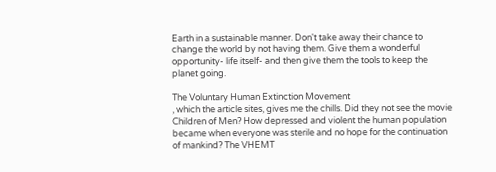Earth in a sustainable manner. Don't take away their chance to change the world by not having them. Give them a wonderful opportunity- life itself- and then give them the tools to keep the planet going.

The Voluntary Human Extinction Movement
, which the article sites, gives me the chills. Did they not see the movie Children of Men? How depressed and violent the human population became when everyone was sterile and no hope for the continuation of mankind? The VHEMT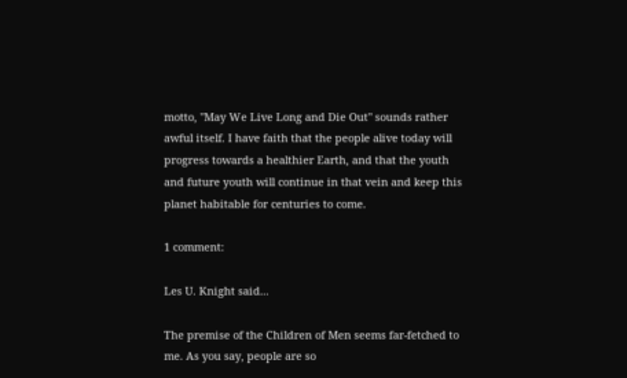motto, "May We Live Long and Die Out" sounds rather awful itself. I have faith that the people alive today will progress towards a healthier Earth, and that the youth and future youth will continue in that vein and keep this planet habitable for centuries to come.

1 comment:

Les U. Knight said...

The premise of the Children of Men seems far-fetched to me. As you say, people are so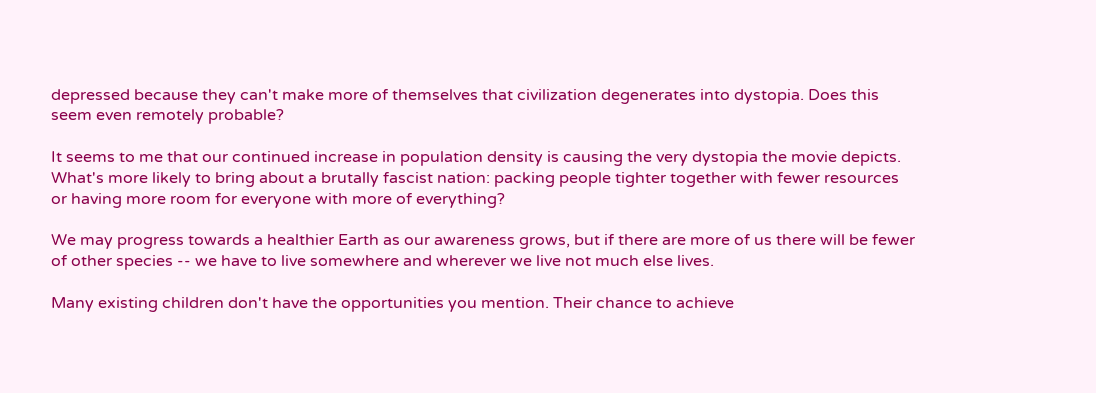depressed because they can't make more of themselves that civilization degenerates into dystopia. Does this seem even remotely probable?

It seems to me that our continued increase in population density is causing the very dystopia the movie depicts. What's more likely to bring about a brutally fascist nation: packing people tighter together with fewer resources or having more room for everyone with more of everything?

We may progress towards a healthier Earth as our awareness grows, but if there are more of us there will be fewer of other species -- we have to live somewhere and wherever we live not much else lives.

Many existing children don't have the opportunities you mention. Their chance to achieve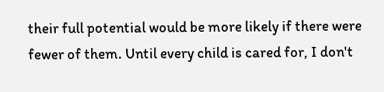their full potential would be more likely if there were fewer of them. Until every child is cared for, I don't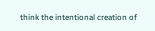think the intentional creation of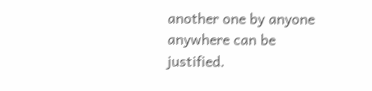another one by anyone anywhere can be justified.